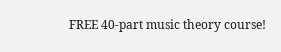FREE 40-part music theory course!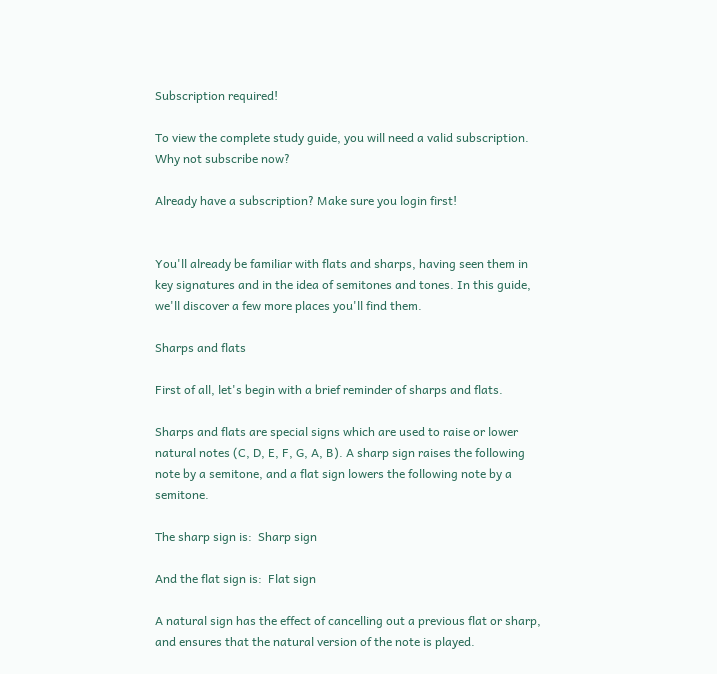Subscription required!

To view the complete study guide, you will need a valid subscription. Why not subscribe now?

Already have a subscription? Make sure you login first!


You'll already be familiar with flats and sharps, having seen them in key signatures and in the idea of semitones and tones. In this guide, we'll discover a few more places you'll find them.

Sharps and flats

First of all, let's begin with a brief reminder of sharps and flats.

Sharps and flats are special signs which are used to raise or lower natural notes (C, D, E, F, G, A, B). A sharp sign raises the following note by a semitone, and a flat sign lowers the following note by a semitone.

The sharp sign is:  Sharp sign

And the flat sign is:  Flat sign

A natural sign has the effect of cancelling out a previous flat or sharp, and ensures that the natural version of the note is played.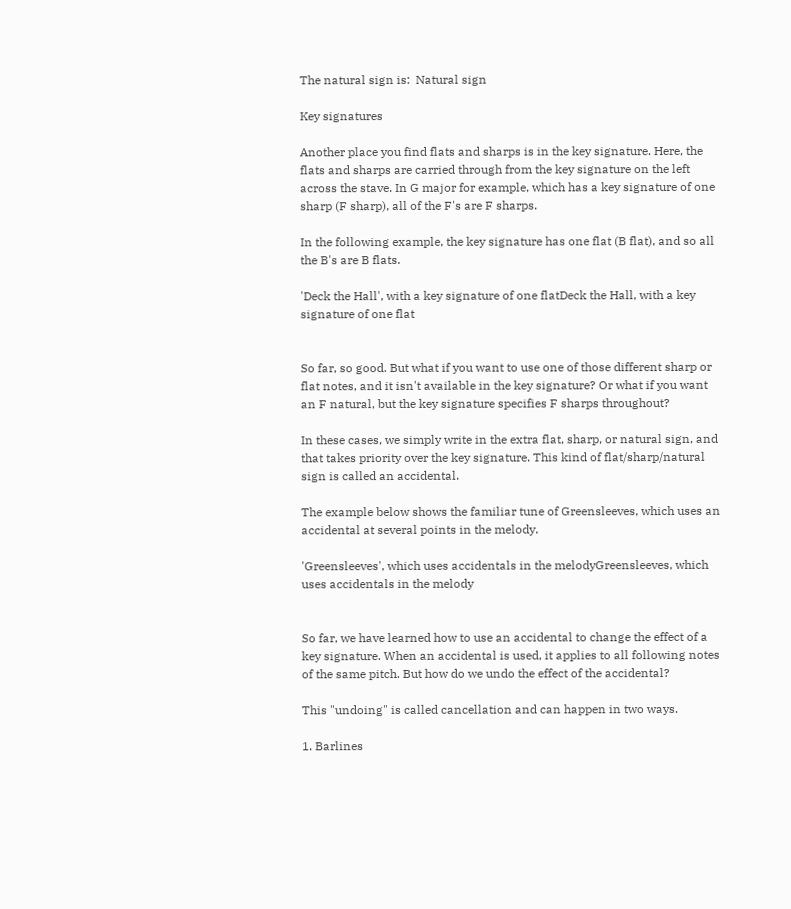The natural sign is:  Natural sign

Key signatures

Another place you find flats and sharps is in the key signature. Here, the flats and sharps are carried through from the key signature on the left across the stave. In G major for example, which has a key signature of one sharp (F sharp), all of the F's are F sharps.

In the following example, the key signature has one flat (B flat), and so all the B's are B flats.

'Deck the Hall', with a key signature of one flatDeck the Hall, with a key signature of one flat


So far, so good. But what if you want to use one of those different sharp or flat notes, and it isn't available in the key signature? Or what if you want an F natural, but the key signature specifies F sharps throughout?

In these cases, we simply write in the extra flat, sharp, or natural sign, and that takes priority over the key signature. This kind of flat/sharp/natural sign is called an accidental.

The example below shows the familiar tune of Greensleeves, which uses an accidental at several points in the melody.

'Greensleeves', which uses accidentals in the melodyGreensleeves, which uses accidentals in the melody


So far, we have learned how to use an accidental to change the effect of a key signature. When an accidental is used, it applies to all following notes of the same pitch. But how do we undo the effect of the accidental?

This "undoing" is called cancellation and can happen in two ways.

1. Barlines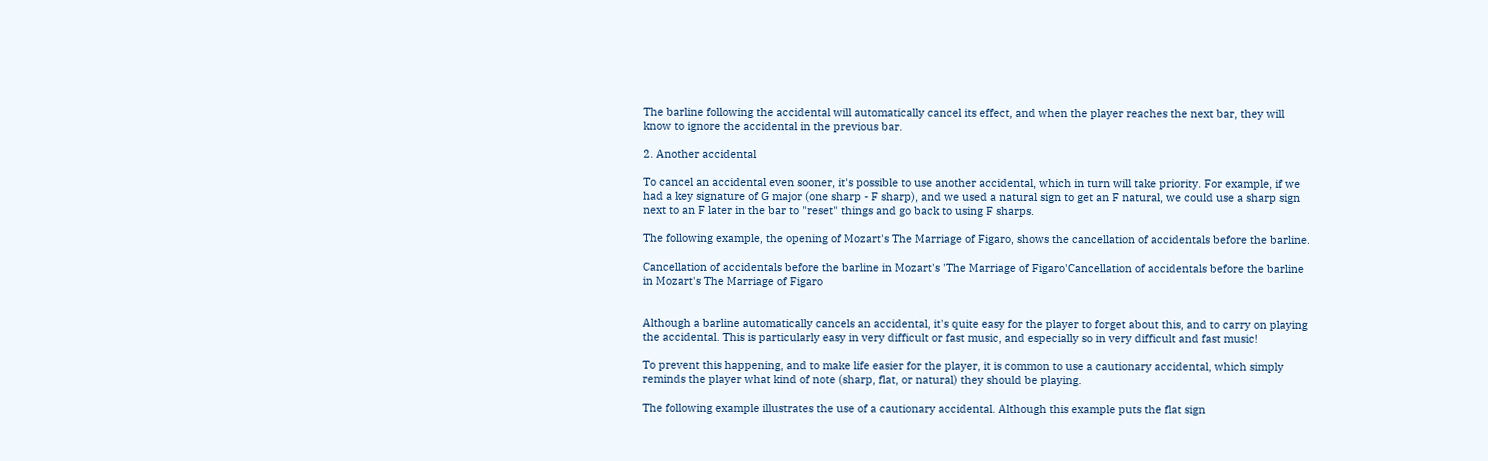The barline following the accidental will automatically cancel its effect, and when the player reaches the next bar, they will know to ignore the accidental in the previous bar.

2. Another accidental

To cancel an accidental even sooner, it's possible to use another accidental, which in turn will take priority. For example, if we had a key signature of G major (one sharp - F sharp), and we used a natural sign to get an F natural, we could use a sharp sign next to an F later in the bar to "reset" things and go back to using F sharps.

The following example, the opening of Mozart's The Marriage of Figaro, shows the cancellation of accidentals before the barline.

Cancellation of accidentals before the barline in Mozart's 'The Marriage of Figaro'Cancellation of accidentals before the barline in Mozart's The Marriage of Figaro


Although a barline automatically cancels an accidental, it's quite easy for the player to forget about this, and to carry on playing the accidental. This is particularly easy in very difficult or fast music, and especially so in very difficult and fast music!

To prevent this happening, and to make life easier for the player, it is common to use a cautionary accidental, which simply reminds the player what kind of note (sharp, flat, or natural) they should be playing.

The following example illustrates the use of a cautionary accidental. Although this example puts the flat sign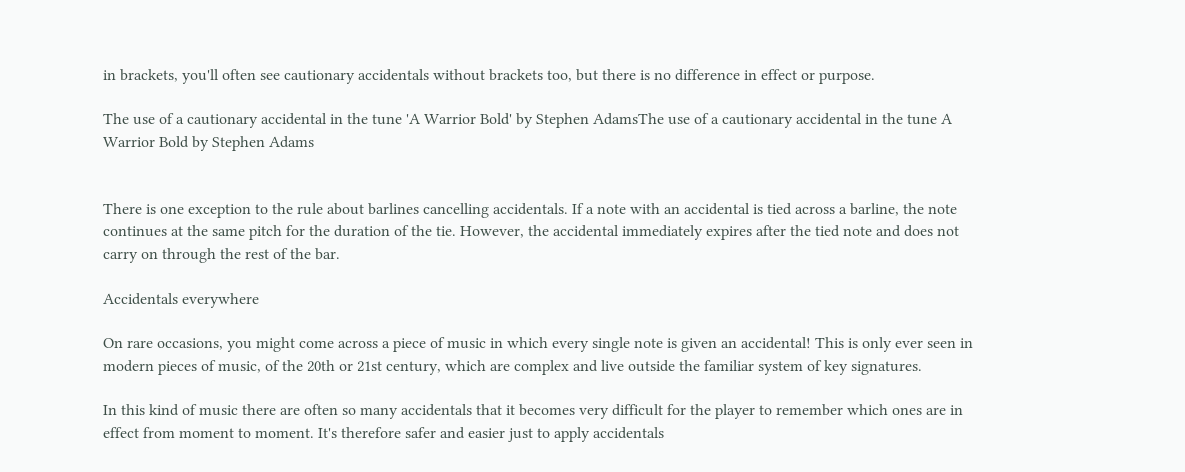in brackets, you'll often see cautionary accidentals without brackets too, but there is no difference in effect or purpose.

The use of a cautionary accidental in the tune 'A Warrior Bold' by Stephen AdamsThe use of a cautionary accidental in the tune A Warrior Bold by Stephen Adams


There is one exception to the rule about barlines cancelling accidentals. If a note with an accidental is tied across a barline, the note continues at the same pitch for the duration of the tie. However, the accidental immediately expires after the tied note and does not carry on through the rest of the bar.

Accidentals everywhere

On rare occasions, you might come across a piece of music in which every single note is given an accidental! This is only ever seen in modern pieces of music, of the 20th or 21st century, which are complex and live outside the familiar system of key signatures.

In this kind of music there are often so many accidentals that it becomes very difficult for the player to remember which ones are in effect from moment to moment. It's therefore safer and easier just to apply accidentals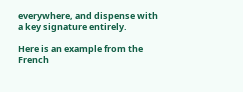everywhere, and dispense with a key signature entirely.

Here is an example from the French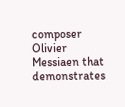composer Olivier Messiaen that demonstrates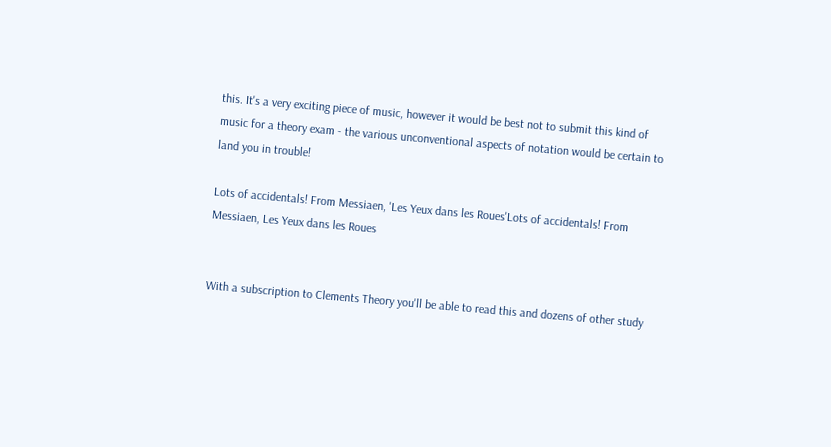this. It's a very exciting piece of music, however it would be best not to submit this kind of music for a theory exam - the various unconventional aspects of notation would be certain to land you in trouble!

Lots of accidentals! From Messiaen, 'Les Yeux dans les Roues'Lots of accidentals! From Messiaen, Les Yeux dans les Roues


With a subscription to Clements Theory you'll be able to read this and dozens of other study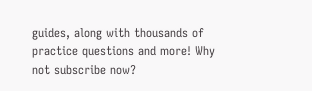guides, along with thousands of practice questions and more! Why not subscribe now?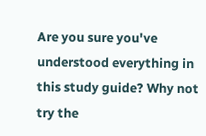Are you sure you've understood everything in this study guide? Why not try the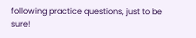following practice questions, just to be sure!